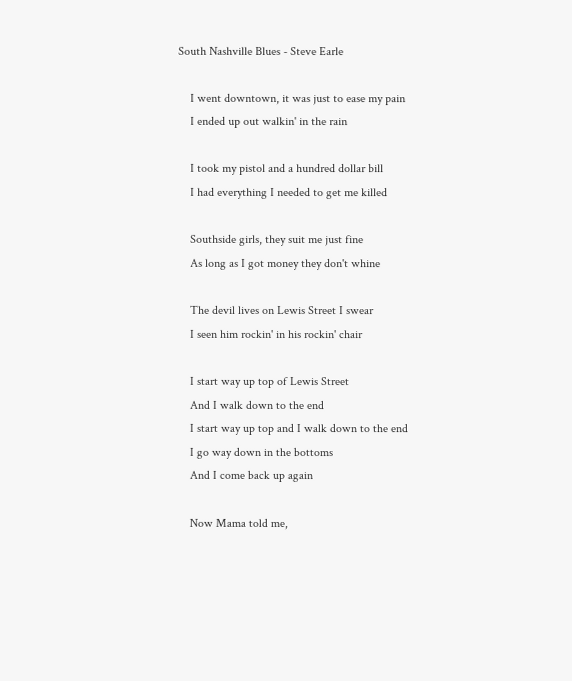South Nashville Blues - Steve Earle

    I went downtown, it was just to ease my pain
    I ended up out walkin' in the rain

    I took my pistol and a hundred dollar bill
    I had everything I needed to get me killed

    Southside girls, they suit me just fine
    As long as I got money they don't whine

    The devil lives on Lewis Street I swear
    I seen him rockin' in his rockin' chair

    I start way up top of Lewis Street
    And I walk down to the end
    I start way up top and I walk down to the end
    I go way down in the bottoms
    And I come back up again

    Now Mama told me,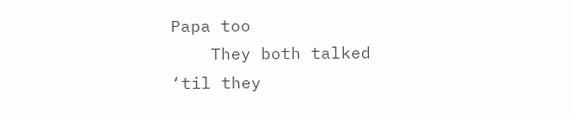Papa too
    They both talked ‘til they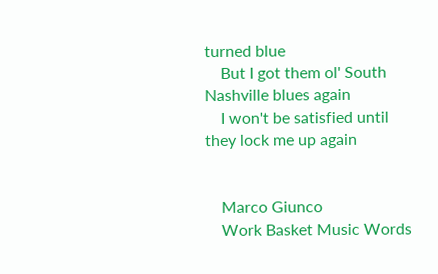turned blue
    But I got them ol' South Nashville blues again
    I won't be satisfied until they lock me up again


    Marco Giunco
    Work Basket Music Words